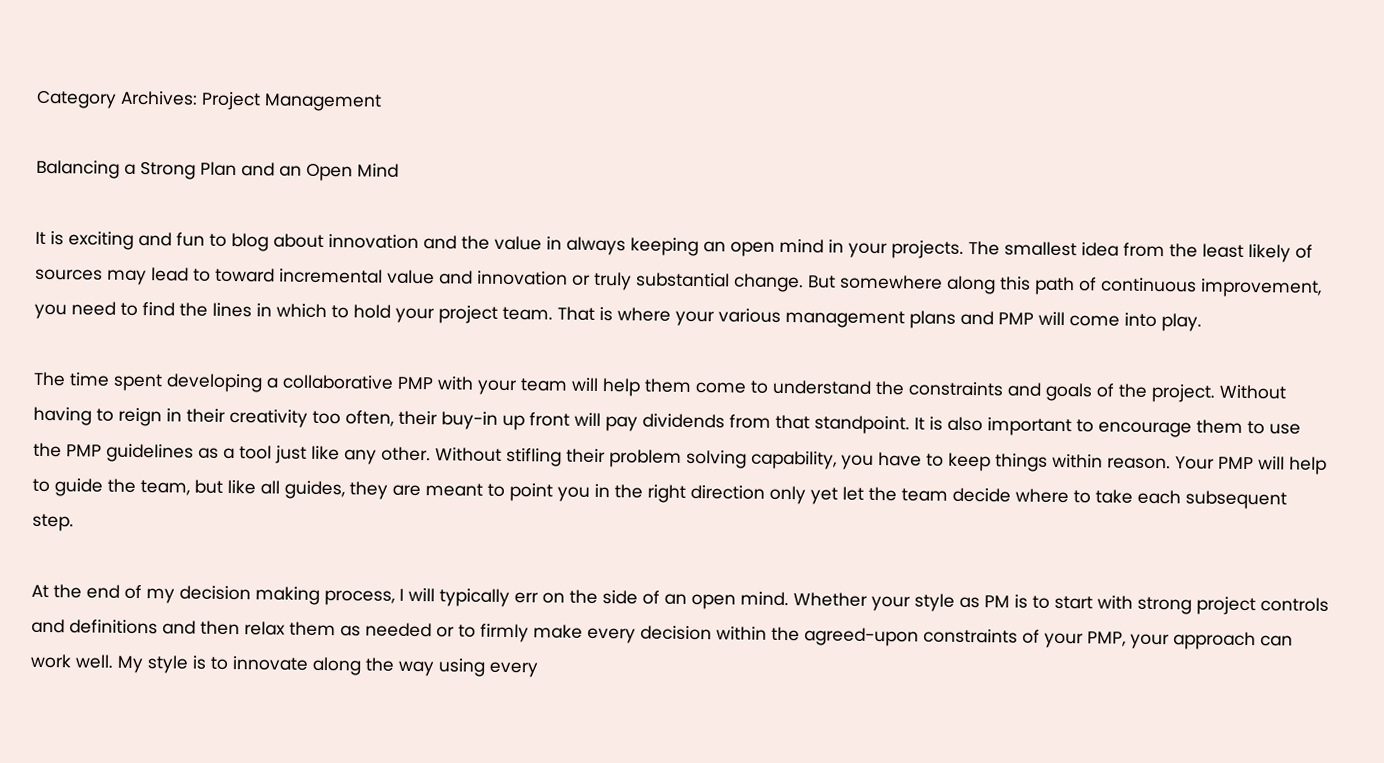Category Archives: Project Management

Balancing a Strong Plan and an Open Mind

It is exciting and fun to blog about innovation and the value in always keeping an open mind in your projects. The smallest idea from the least likely of sources may lead to toward incremental value and innovation or truly substantial change. But somewhere along this path of continuous improvement, you need to find the lines in which to hold your project team. That is where your various management plans and PMP will come into play.

The time spent developing a collaborative PMP with your team will help them come to understand the constraints and goals of the project. Without having to reign in their creativity too often, their buy-in up front will pay dividends from that standpoint. It is also important to encourage them to use the PMP guidelines as a tool just like any other. Without stifling their problem solving capability, you have to keep things within reason. Your PMP will help to guide the team, but like all guides, they are meant to point you in the right direction only yet let the team decide where to take each subsequent step.

At the end of my decision making process, I will typically err on the side of an open mind. Whether your style as PM is to start with strong project controls and definitions and then relax them as needed or to firmly make every decision within the agreed-upon constraints of your PMP, your approach can work well. My style is to innovate along the way using every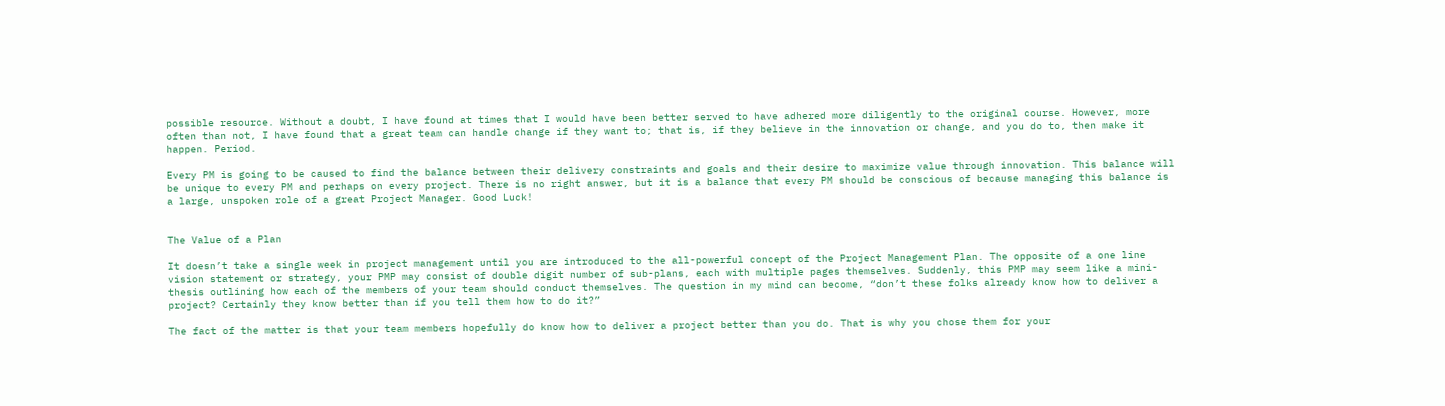possible resource. Without a doubt, I have found at times that I would have been better served to have adhered more diligently to the original course. However, more often than not, I have found that a great team can handle change if they want to; that is, if they believe in the innovation or change, and you do to, then make it happen. Period.

Every PM is going to be caused to find the balance between their delivery constraints and goals and their desire to maximize value through innovation. This balance will be unique to every PM and perhaps on every project. There is no right answer, but it is a balance that every PM should be conscious of because managing this balance is a large, unspoken role of a great Project Manager. Good Luck!


The Value of a Plan

It doesn’t take a single week in project management until you are introduced to the all-powerful concept of the Project Management Plan. The opposite of a one line vision statement or strategy, your PMP may consist of double digit number of sub-plans, each with multiple pages themselves. Suddenly, this PMP may seem like a mini-thesis outlining how each of the members of your team should conduct themselves. The question in my mind can become, “don’t these folks already know how to deliver a project? Certainly they know better than if you tell them how to do it?”

The fact of the matter is that your team members hopefully do know how to deliver a project better than you do. That is why you chose them for your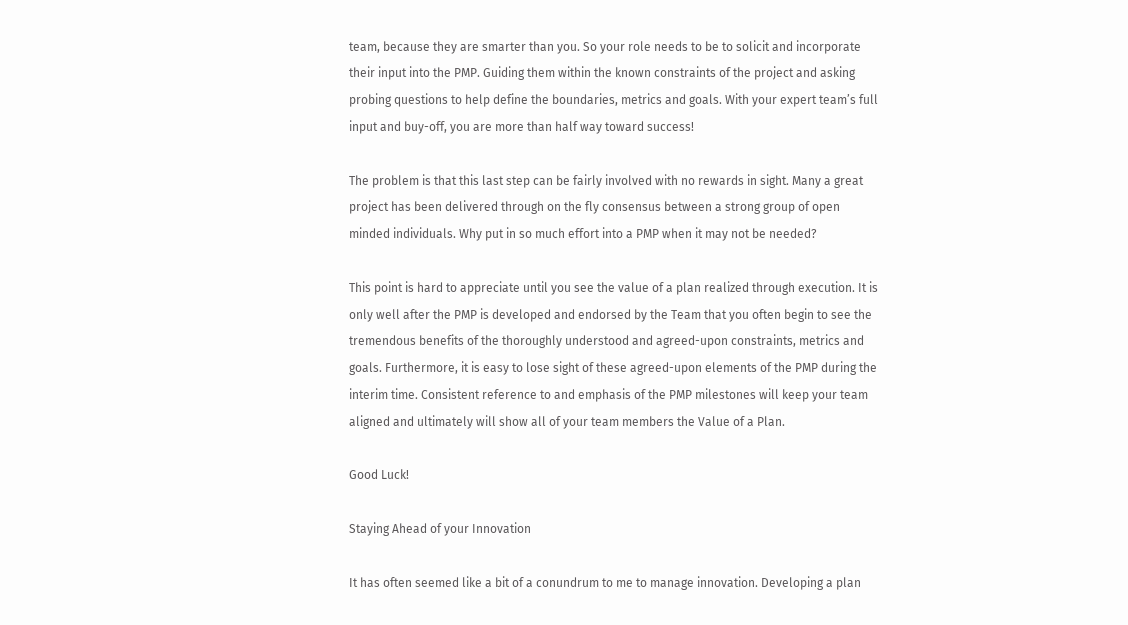team, because they are smarter than you. So your role needs to be to solicit and incorporate their input into the PMP. Guiding them within the known constraints of the project and asking probing questions to help define the boundaries, metrics and goals. With your expert team’s full input and buy-off, you are more than half way toward success!

The problem is that this last step can be fairly involved with no rewards in sight. Many a great project has been delivered through on the fly consensus between a strong group of open minded individuals. Why put in so much effort into a PMP when it may not be needed?

This point is hard to appreciate until you see the value of a plan realized through execution. It is only well after the PMP is developed and endorsed by the Team that you often begin to see the tremendous benefits of the thoroughly understood and agreed-upon constraints, metrics and goals. Furthermore, it is easy to lose sight of these agreed-upon elements of the PMP during the interim time. Consistent reference to and emphasis of the PMP milestones will keep your team aligned and ultimately will show all of your team members the Value of a Plan.

Good Luck!

Staying Ahead of your Innovation

It has often seemed like a bit of a conundrum to me to manage innovation. Developing a plan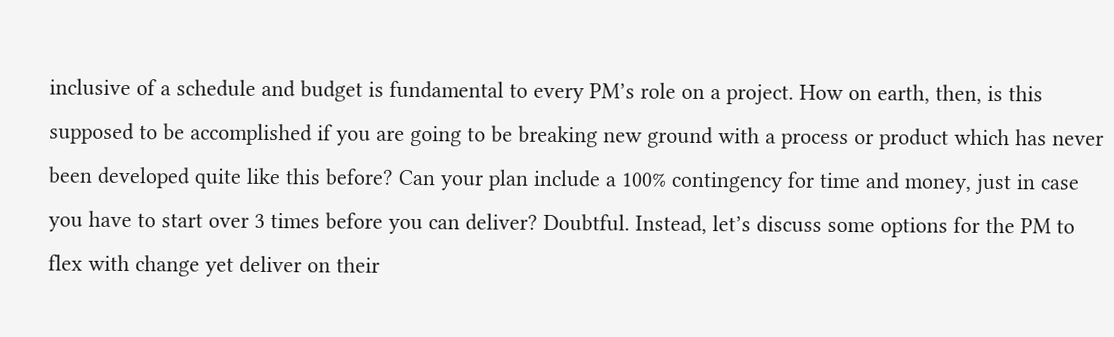inclusive of a schedule and budget is fundamental to every PM’s role on a project. How on earth, then, is this supposed to be accomplished if you are going to be breaking new ground with a process or product which has never been developed quite like this before? Can your plan include a 100% contingency for time and money, just in case you have to start over 3 times before you can deliver? Doubtful. Instead, let’s discuss some options for the PM to flex with change yet deliver on their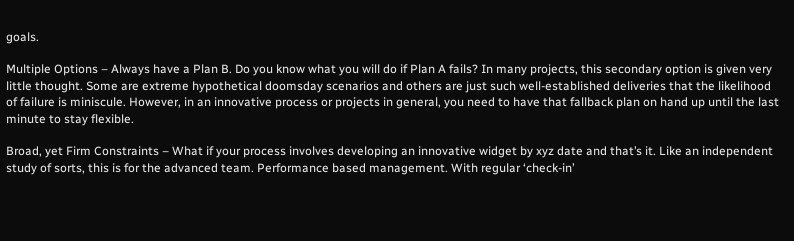goals.

Multiple Options – Always have a Plan B. Do you know what you will do if Plan A fails? In many projects, this secondary option is given very little thought. Some are extreme hypothetical doomsday scenarios and others are just such well-established deliveries that the likelihood of failure is miniscule. However, in an innovative process or projects in general, you need to have that fallback plan on hand up until the last minute to stay flexible.

Broad, yet Firm Constraints – What if your process involves developing an innovative widget by xyz date and that’s it. Like an independent study of sorts, this is for the advanced team. Performance based management. With regular ‘check-in’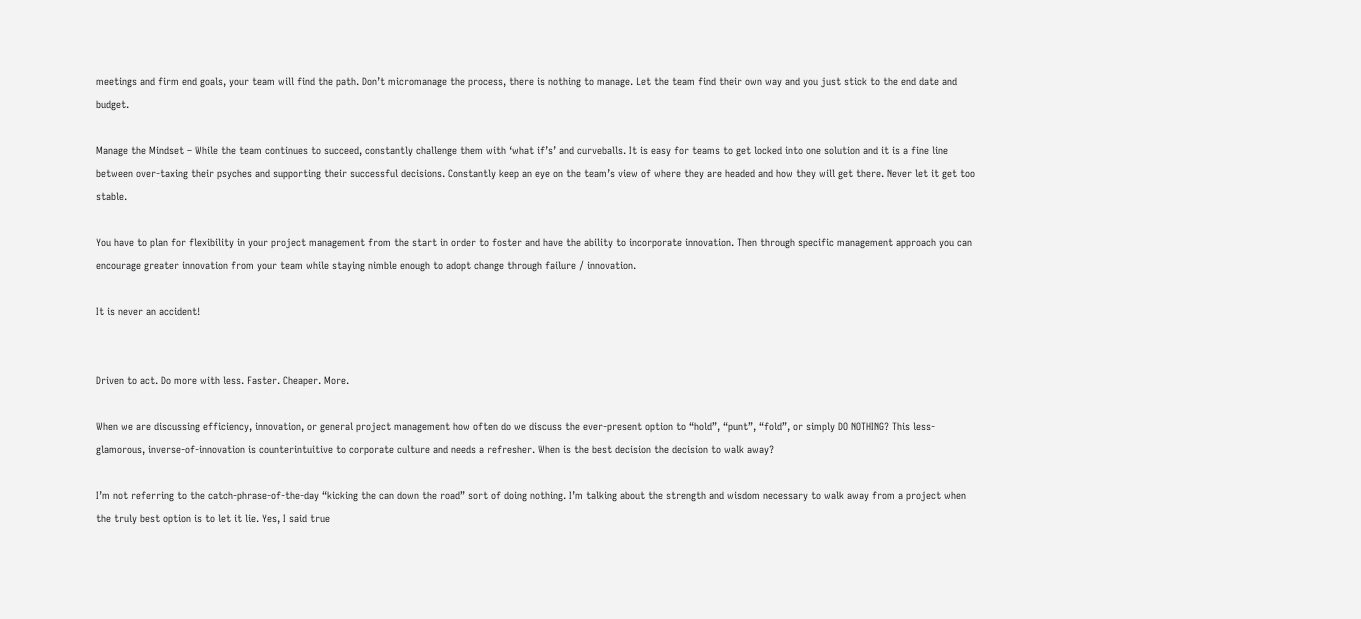meetings and firm end goals, your team will find the path. Don’t micromanage the process, there is nothing to manage. Let the team find their own way and you just stick to the end date and budget.

Manage the Mindset – While the team continues to succeed, constantly challenge them with ‘what if’s’ and curveballs. It is easy for teams to get locked into one solution and it is a fine line between over-taxing their psyches and supporting their successful decisions. Constantly keep an eye on the team’s view of where they are headed and how they will get there. Never let it get too stable.

You have to plan for flexibility in your project management from the start in order to foster and have the ability to incorporate innovation. Then through specific management approach you can encourage greater innovation from your team while staying nimble enough to adopt change through failure / innovation.

It is never an accident!


Driven to act. Do more with less. Faster. Cheaper. More.

When we are discussing efficiency, innovation, or general project management how often do we discuss the ever-present option to “hold”, “punt”, “fold”, or simply DO NOTHING? This less-glamorous, inverse-of-innovation is counterintuitive to corporate culture and needs a refresher. When is the best decision the decision to walk away?

I’m not referring to the catch-phrase-of-the-day “kicking the can down the road” sort of doing nothing. I’m talking about the strength and wisdom necessary to walk away from a project when the truly best option is to let it lie. Yes, I said true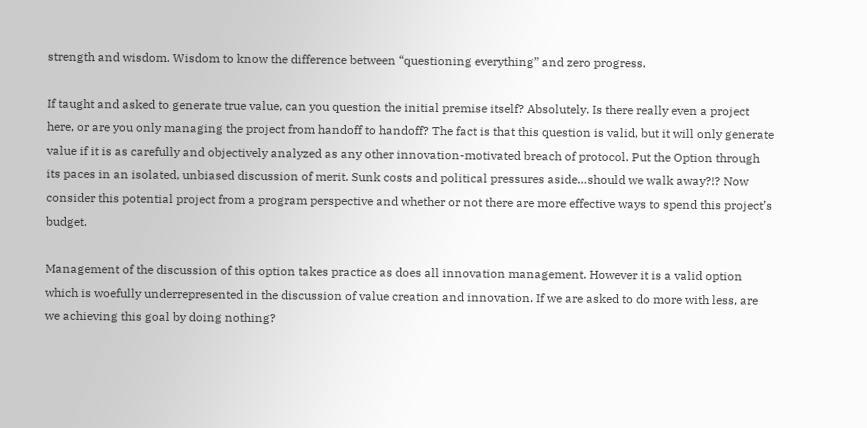strength and wisdom. Wisdom to know the difference between “questioning everything” and zero progress.

If taught and asked to generate true value, can you question the initial premise itself? Absolutely. Is there really even a project here, or are you only managing the project from handoff to handoff? The fact is that this question is valid, but it will only generate value if it is as carefully and objectively analyzed as any other innovation-motivated breach of protocol. Put the Option through its paces in an isolated, unbiased discussion of merit. Sunk costs and political pressures aside…should we walk away?!? Now consider this potential project from a program perspective and whether or not there are more effective ways to spend this project’s budget.

Management of the discussion of this option takes practice as does all innovation management. However it is a valid option which is woefully underrepresented in the discussion of value creation and innovation. If we are asked to do more with less, are we achieving this goal by doing nothing?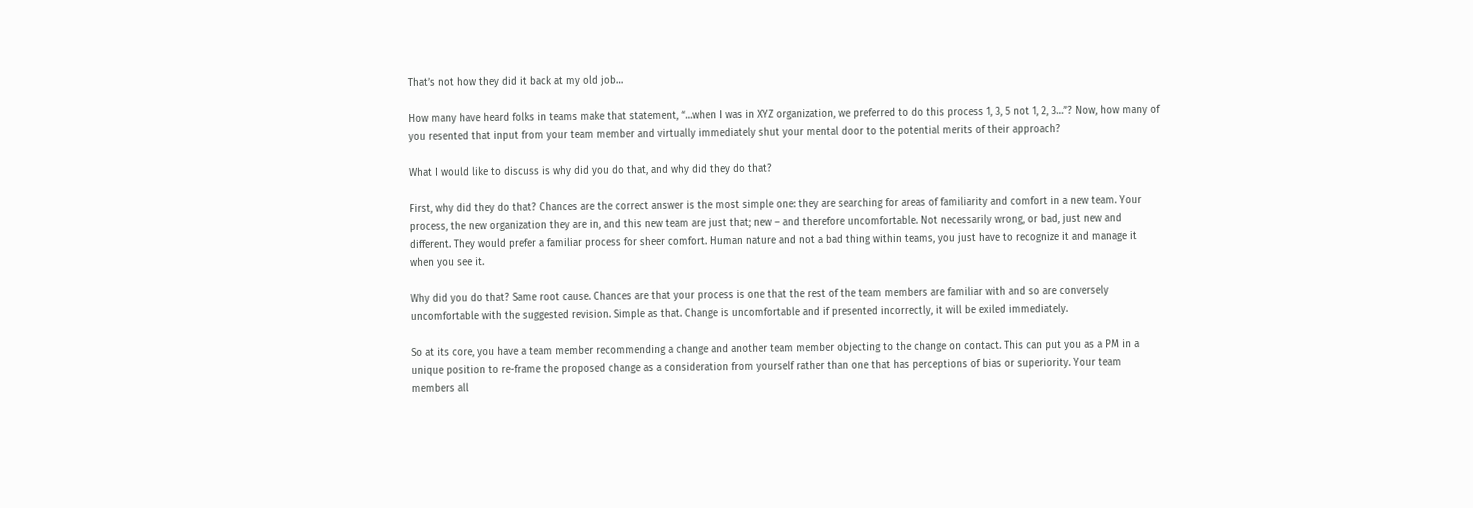That’s not how they did it back at my old job…

How many have heard folks in teams make that statement, “…when I was in XYZ organization, we preferred to do this process 1, 3, 5 not 1, 2, 3…”? Now, how many of you resented that input from your team member and virtually immediately shut your mental door to the potential merits of their approach?

What I would like to discuss is why did you do that, and why did they do that?

First, why did they do that? Chances are the correct answer is the most simple one: they are searching for areas of familiarity and comfort in a new team. Your process, the new organization they are in, and this new team are just that; new – and therefore uncomfortable. Not necessarily wrong, or bad, just new and different. They would prefer a familiar process for sheer comfort. Human nature and not a bad thing within teams, you just have to recognize it and manage it when you see it.

Why did you do that? Same root cause. Chances are that your process is one that the rest of the team members are familiar with and so are conversely uncomfortable with the suggested revision. Simple as that. Change is uncomfortable and if presented incorrectly, it will be exiled immediately.

So at its core, you have a team member recommending a change and another team member objecting to the change on contact. This can put you as a PM in a unique position to re-frame the proposed change as a consideration from yourself rather than one that has perceptions of bias or superiority. Your team members all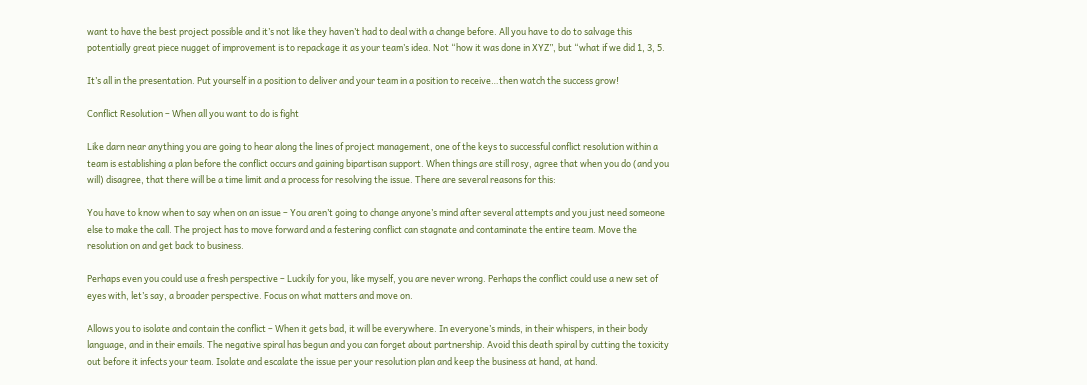want to have the best project possible and it’s not like they haven’t had to deal with a change before. All you have to do to salvage this potentially great piece nugget of improvement is to repackage it as your team’s idea. Not “how it was done in XYZ”, but “what if we did 1, 3, 5.

It’s all in the presentation. Put yourself in a position to deliver and your team in a position to receive…then watch the success grow!

Conflict Resolution – When all you want to do is fight

Like darn near anything you are going to hear along the lines of project management, one of the keys to successful conflict resolution within a team is establishing a plan before the conflict occurs and gaining bipartisan support. When things are still rosy, agree that when you do (and you will) disagree, that there will be a time limit and a process for resolving the issue. There are several reasons for this:

You have to know when to say when on an issue – You aren’t going to change anyone’s mind after several attempts and you just need someone else to make the call. The project has to move forward and a festering conflict can stagnate and contaminate the entire team. Move the resolution on and get back to business.

Perhaps even you could use a fresh perspective – Luckily for you, like myself, you are never wrong. Perhaps the conflict could use a new set of eyes with, let’s say, a broader perspective. Focus on what matters and move on.

Allows you to isolate and contain the conflict – When it gets bad, it will be everywhere. In everyone’s minds, in their whispers, in their body language, and in their emails. The negative spiral has begun and you can forget about partnership. Avoid this death spiral by cutting the toxicity out before it infects your team. Isolate and escalate the issue per your resolution plan and keep the business at hand, at hand.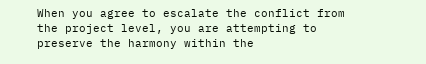When you agree to escalate the conflict from the project level, you are attempting to preserve the harmony within the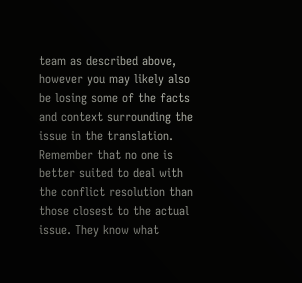team as described above, however you may likely also be losing some of the facts and context surrounding the issue in the translation. Remember that no one is better suited to deal with the conflict resolution than those closest to the actual issue. They know what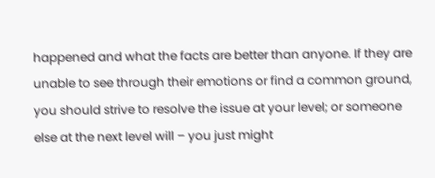happened and what the facts are better than anyone. If they are unable to see through their emotions or find a common ground, you should strive to resolve the issue at your level; or someone else at the next level will – you just might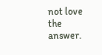not love the answer.